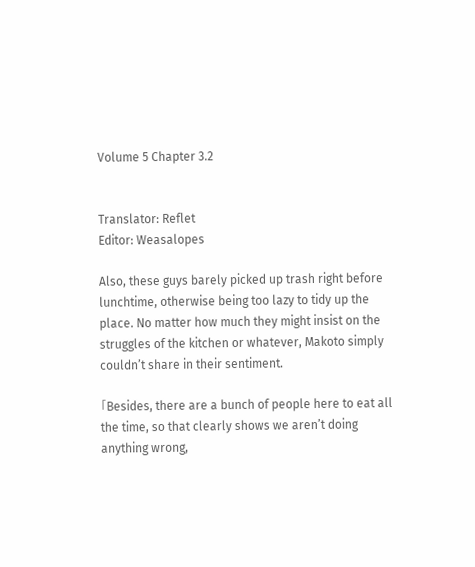Volume 5 Chapter 3.2


Translator: Reflet
Editor: Weasalopes

Also, these guys barely picked up trash right before lunchtime, otherwise being too lazy to tidy up the place. No matter how much they might insist on the struggles of the kitchen or whatever, Makoto simply couldn’t share in their sentiment.

「Besides, there are a bunch of people here to eat all the time, so that clearly shows we aren’t doing anything wrong,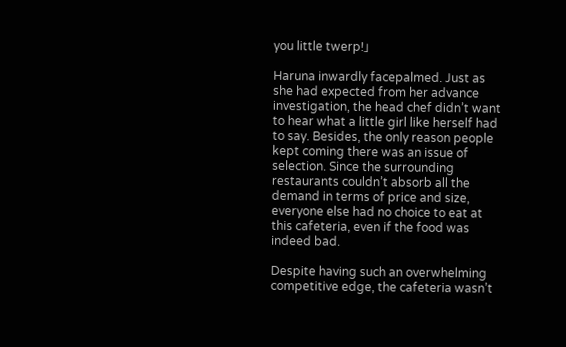you little twerp!」

Haruna inwardly facepalmed. Just as she had expected from her advance investigation, the head chef didn’t want to hear what a little girl like herself had to say. Besides, the only reason people kept coming there was an issue of selection. Since the surrounding restaurants couldn’t absorb all the demand in terms of price and size, everyone else had no choice to eat at this cafeteria, even if the food was indeed bad.

Despite having such an overwhelming competitive edge, the cafeteria wasn’t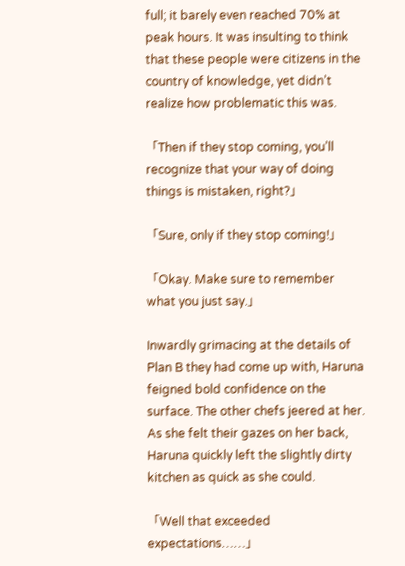full; it barely even reached 70% at peak hours. It was insulting to think that these people were citizens in the country of knowledge, yet didn’t realize how problematic this was.

「Then if they stop coming, you’ll recognize that your way of doing things is mistaken, right?」

「Sure, only if they stop coming!」

「Okay. Make sure to remember what you just say.」

Inwardly grimacing at the details of Plan B they had come up with, Haruna feigned bold confidence on the surface. The other chefs jeered at her. As she felt their gazes on her back, Haruna quickly left the slightly dirty kitchen as quick as she could.

「Well that exceeded expectations……」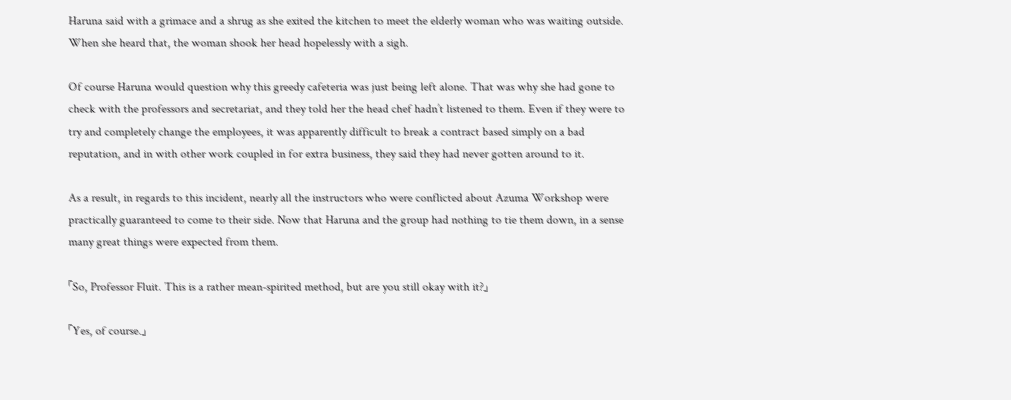Haruna said with a grimace and a shrug as she exited the kitchen to meet the elderly woman who was waiting outside. When she heard that, the woman shook her head hopelessly with a sigh.

Of course Haruna would question why this greedy cafeteria was just being left alone. That was why she had gone to check with the professors and secretariat, and they told her the head chef hadn’t listened to them. Even if they were to try and completely change the employees, it was apparently difficult to break a contract based simply on a bad reputation, and in with other work coupled in for extra business, they said they had never gotten around to it.

As a result, in regards to this incident, nearly all the instructors who were conflicted about Azuma Workshop were practically guaranteed to come to their side. Now that Haruna and the group had nothing to tie them down, in a sense many great things were expected from them.

「So, Professor Fluit. This is a rather mean-spirited method, but are you still okay with it?」

「Yes, of course.」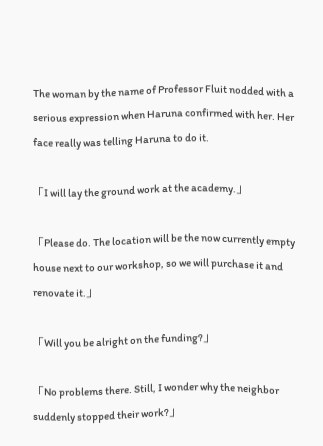The woman by the name of Professor Fluit nodded with a serious expression when Haruna confirmed with her. Her face really was telling Haruna to do it.

「I will lay the ground work at the academy.」

「Please do. The location will be the now currently empty house next to our workshop, so we will purchase it and renovate it.」

「Will you be alright on the funding?」

「No problems there. Still, I wonder why the neighbor suddenly stopped their work?」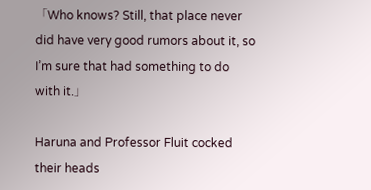「Who knows? Still, that place never did have very good rumors about it, so I’m sure that had something to do with it.」

Haruna and Professor Fluit cocked their heads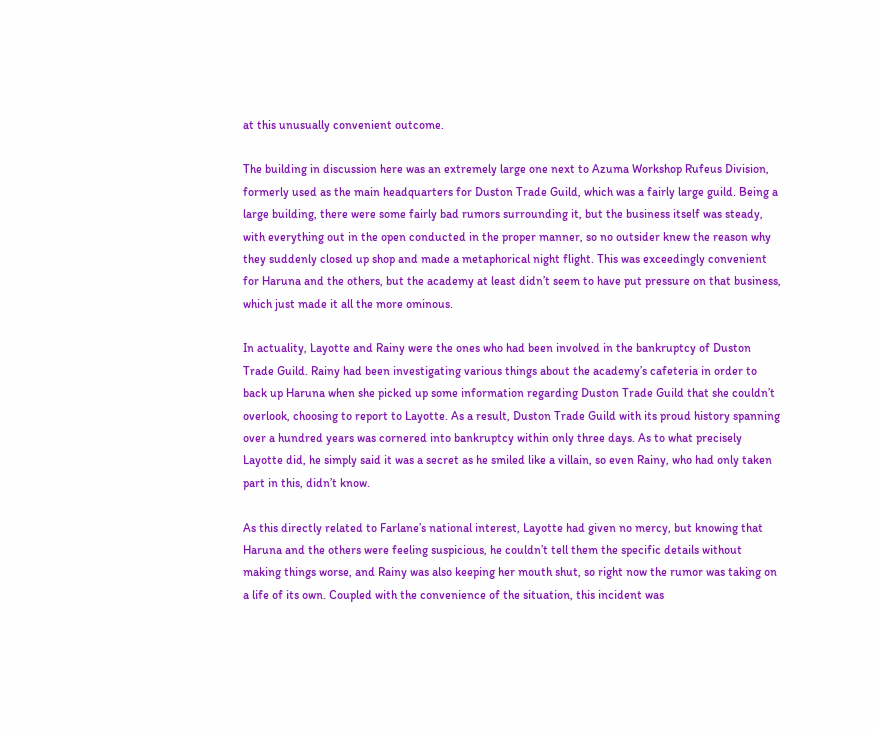at this unusually convenient outcome.

The building in discussion here was an extremely large one next to Azuma Workshop Rufeus Division, formerly used as the main headquarters for Duston Trade Guild, which was a fairly large guild. Being a large building, there were some fairly bad rumors surrounding it, but the business itself was steady, with everything out in the open conducted in the proper manner, so no outsider knew the reason why they suddenly closed up shop and made a metaphorical night flight. This was exceedingly convenient for Haruna and the others, but the academy at least didn’t seem to have put pressure on that business, which just made it all the more ominous.

In actuality, Layotte and Rainy were the ones who had been involved in the bankruptcy of Duston Trade Guild. Rainy had been investigating various things about the academy’s cafeteria in order to back up Haruna when she picked up some information regarding Duston Trade Guild that she couldn’t overlook, choosing to report to Layotte. As a result, Duston Trade Guild with its proud history spanning over a hundred years was cornered into bankruptcy within only three days. As to what precisely Layotte did, he simply said it was a secret as he smiled like a villain, so even Rainy, who had only taken part in this, didn’t know.

As this directly related to Farlane’s national interest, Layotte had given no mercy, but knowing that Haruna and the others were feeling suspicious, he couldn’t tell them the specific details without making things worse, and Rainy was also keeping her mouth shut, so right now the rumor was taking on a life of its own. Coupled with the convenience of the situation, this incident was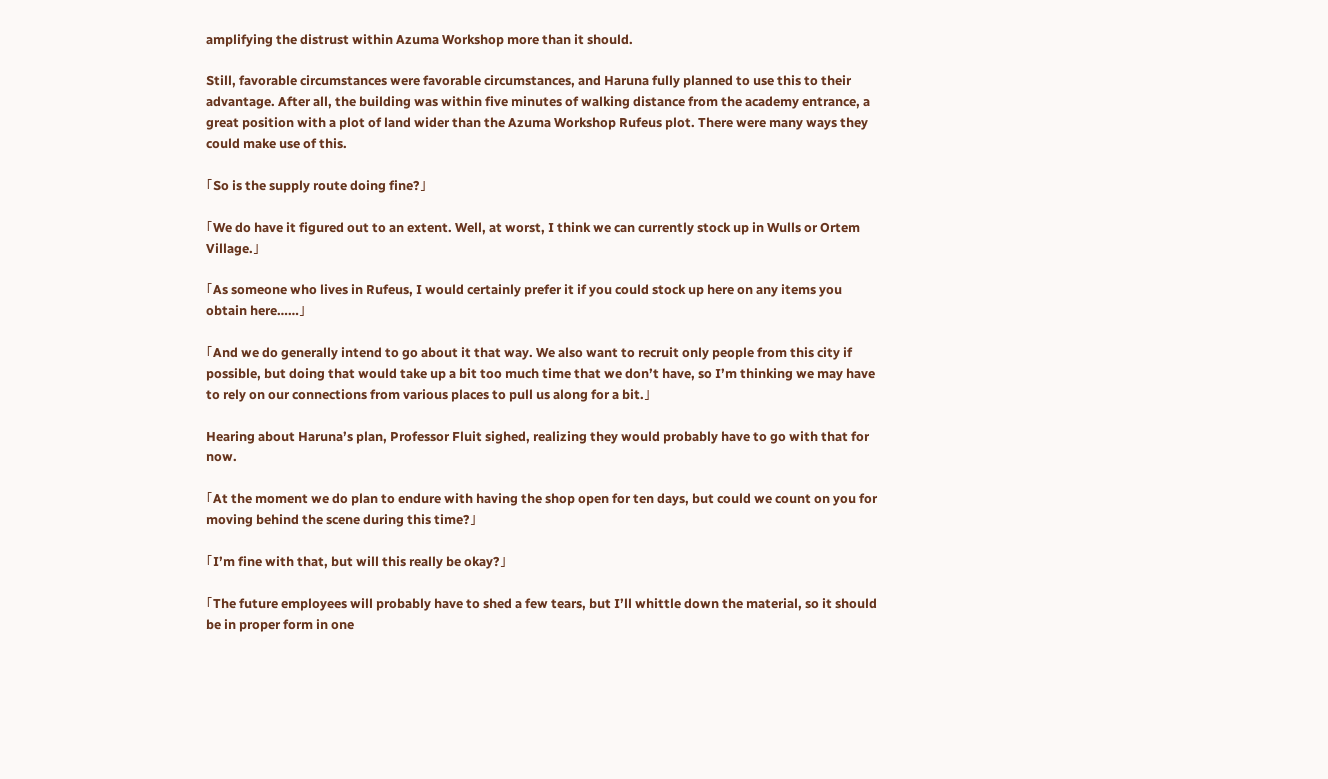amplifying the distrust within Azuma Workshop more than it should.

Still, favorable circumstances were favorable circumstances, and Haruna fully planned to use this to their advantage. After all, the building was within five minutes of walking distance from the academy entrance, a great position with a plot of land wider than the Azuma Workshop Rufeus plot. There were many ways they could make use of this.

「So is the supply route doing fine?」

「We do have it figured out to an extent. Well, at worst, I think we can currently stock up in Wulls or Ortem Village.」

「As someone who lives in Rufeus, I would certainly prefer it if you could stock up here on any items you obtain here……」

「And we do generally intend to go about it that way. We also want to recruit only people from this city if possible, but doing that would take up a bit too much time that we don’t have, so I’m thinking we may have to rely on our connections from various places to pull us along for a bit.」

Hearing about Haruna’s plan, Professor Fluit sighed, realizing they would probably have to go with that for now.

「At the moment we do plan to endure with having the shop open for ten days, but could we count on you for moving behind the scene during this time?」

「I’m fine with that, but will this really be okay?」

「The future employees will probably have to shed a few tears, but I’ll whittle down the material, so it should be in proper form in one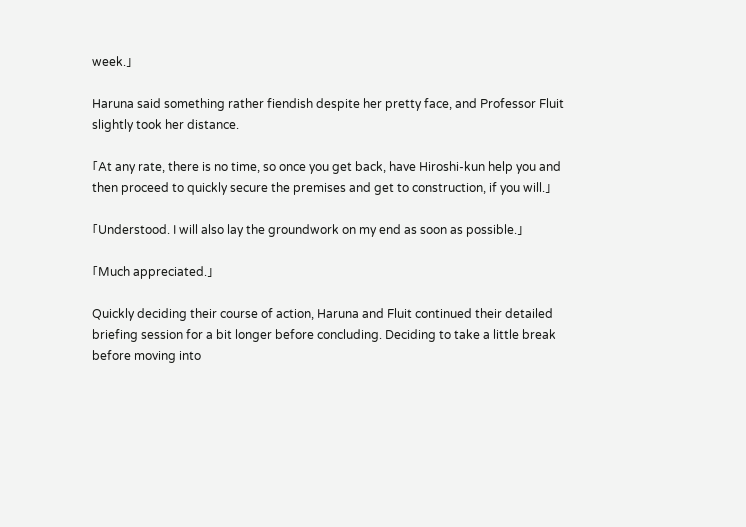week.」

Haruna said something rather fiendish despite her pretty face, and Professor Fluit slightly took her distance.

「At any rate, there is no time, so once you get back, have Hiroshi-kun help you and then proceed to quickly secure the premises and get to construction, if you will.」

「Understood. I will also lay the groundwork on my end as soon as possible.」

「Much appreciated.」

Quickly deciding their course of action, Haruna and Fluit continued their detailed briefing session for a bit longer before concluding. Deciding to take a little break before moving into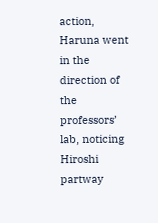action, Haruna went in the direction of the professors’ lab, noticing Hiroshi partway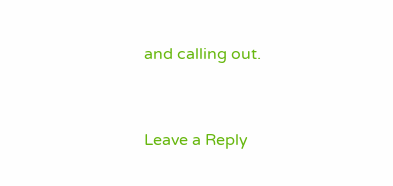and calling out.


Leave a Reply